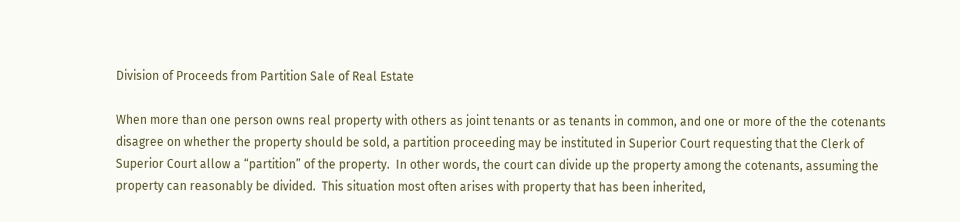Division of Proceeds from Partition Sale of Real Estate

When more than one person owns real property with others as joint tenants or as tenants in common, and one or more of the the cotenants disagree on whether the property should be sold, a partition proceeding may be instituted in Superior Court requesting that the Clerk of Superior Court allow a “partition” of the property.  In other words, the court can divide up the property among the cotenants, assuming the property can reasonably be divided.  This situation most often arises with property that has been inherited,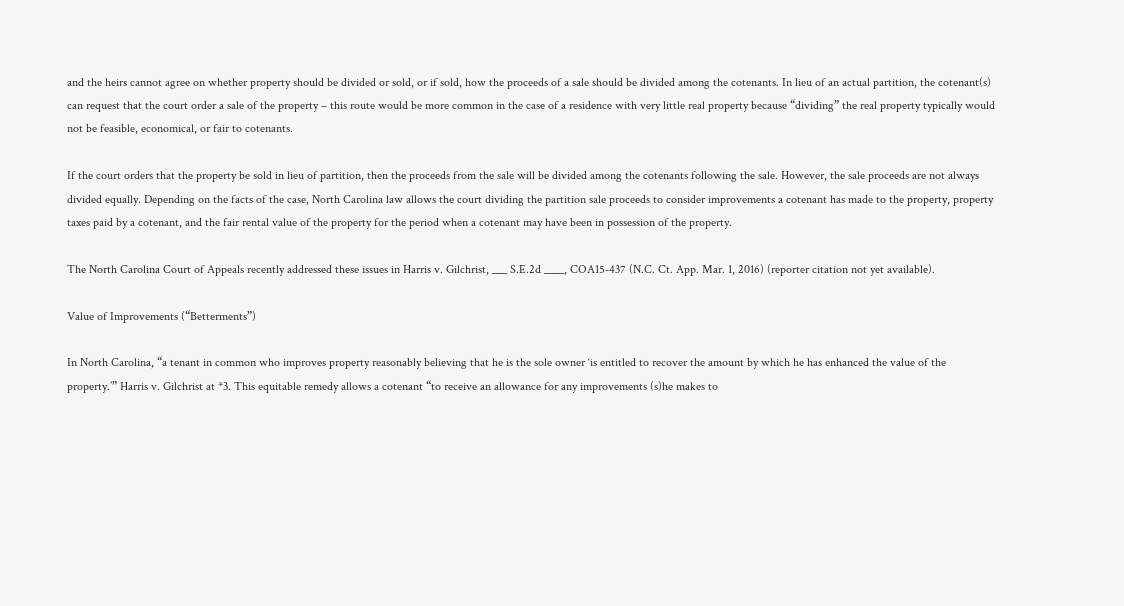and the heirs cannot agree on whether property should be divided or sold, or if sold, how the proceeds of a sale should be divided among the cotenants. In lieu of an actual partition, the cotenant(s) can request that the court order a sale of the property – this route would be more common in the case of a residence with very little real property because “dividing” the real property typically would not be feasible, economical, or fair to cotenants.

If the court orders that the property be sold in lieu of partition, then the proceeds from the sale will be divided among the cotenants following the sale. However, the sale proceeds are not always divided equally. Depending on the facts of the case, North Carolina law allows the court dividing the partition sale proceeds to consider improvements a cotenant has made to the property, property taxes paid by a cotenant, and the fair rental value of the property for the period when a cotenant may have been in possession of the property.

The North Carolina Court of Appeals recently addressed these issues in Harris v. Gilchrist, ___ S.E.2d ____, COA15-437 (N.C. Ct. App. Mar. 1, 2016) (reporter citation not yet available).

Value of Improvements (“Betterments”)

In North Carolina, “a tenant in common who improves property reasonably believing that he is the sole owner ‘is entitled to recover the amount by which he has enhanced the value of the property.’” Harris v. Gilchrist at *3. This equitable remedy allows a cotenant “to receive an allowance for any improvements (s)he makes to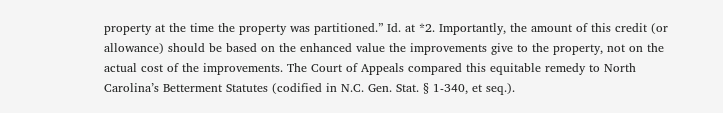property at the time the property was partitioned.” Id. at *2. Importantly, the amount of this credit (or allowance) should be based on the enhanced value the improvements give to the property, not on the actual cost of the improvements. The Court of Appeals compared this equitable remedy to North Carolina’s Betterment Statutes (codified in N.C. Gen. Stat. § 1-340, et seq.).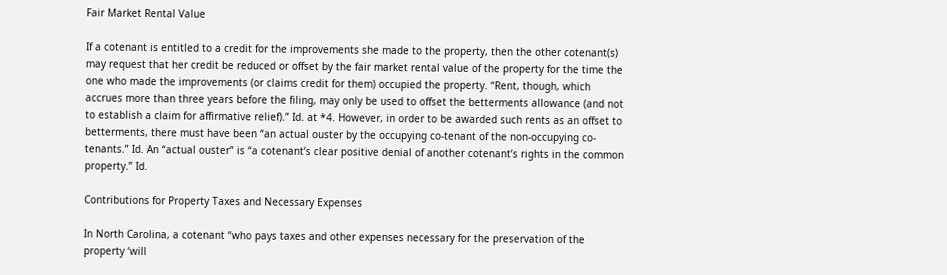Fair Market Rental Value

If a cotenant is entitled to a credit for the improvements she made to the property, then the other cotenant(s) may request that her credit be reduced or offset by the fair market rental value of the property for the time the one who made the improvements (or claims credit for them) occupied the property. “Rent, though, which accrues more than three years before the filing, may only be used to offset the betterments allowance (and not to establish a claim for affirmative relief).” Id. at *4. However, in order to be awarded such rents as an offset to betterments, there must have been “an actual ouster by the occupying co-tenant of the non-occupying co-tenants.” Id. An “actual ouster” is “a cotenant’s clear positive denial of another cotenant’s rights in the common property.” Id.

Contributions for Property Taxes and Necessary Expenses

In North Carolina, a cotenant “who pays taxes and other expenses necessary for the preservation of the property ‘will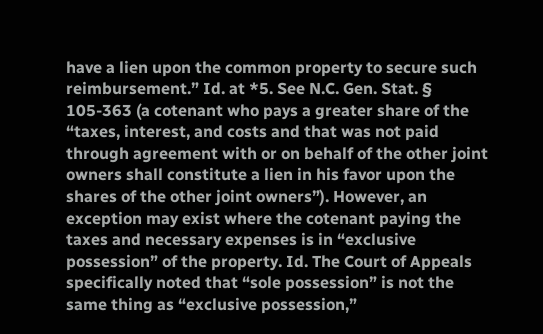have a lien upon the common property to secure such reimbursement.” Id. at *5. See N.C. Gen. Stat. § 105-363 (a cotenant who pays a greater share of the “taxes, interest, and costs and that was not paid through agreement with or on behalf of the other joint owners shall constitute a lien in his favor upon the shares of the other joint owners”). However, an exception may exist where the cotenant paying the taxes and necessary expenses is in “exclusive possession” of the property. Id. The Court of Appeals specifically noted that “sole possession” is not the same thing as “exclusive possession,”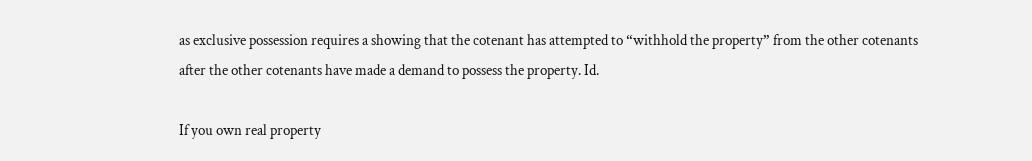as exclusive possession requires a showing that the cotenant has attempted to “withhold the property” from the other cotenants after the other cotenants have made a demand to possess the property. Id.

If you own real property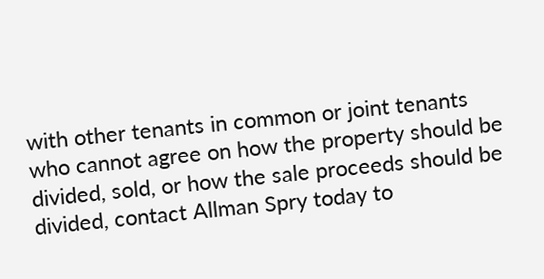with other tenants in common or joint tenants who cannot agree on how the property should be divided, sold, or how the sale proceeds should be divided, contact Allman Spry today to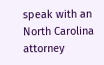speak with an North Carolina attorney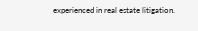experienced in real estate litigation.